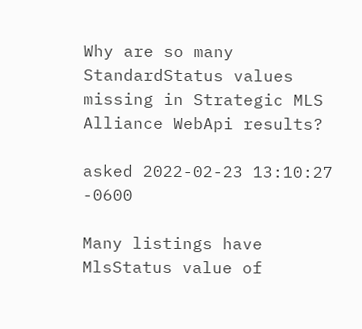Why are so many StandardStatus values missing in Strategic MLS Alliance WebApi results?

asked 2022-02-23 13:10:27 -0600

Many listings have MlsStatus value of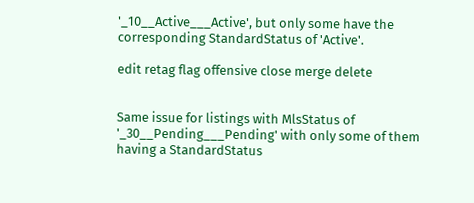'_10__Active___Active', but only some have the corresponding StandardStatus of 'Active'.

edit retag flag offensive close merge delete


Same issue for listings with MlsStatus of '_30__Pending___Pending' with only some of them having a StandardStatus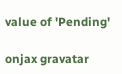value of 'Pending'

onjax gravatar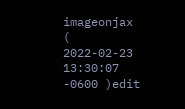imageonjax ( 2022-02-23 13:30:07 -0600 )edit